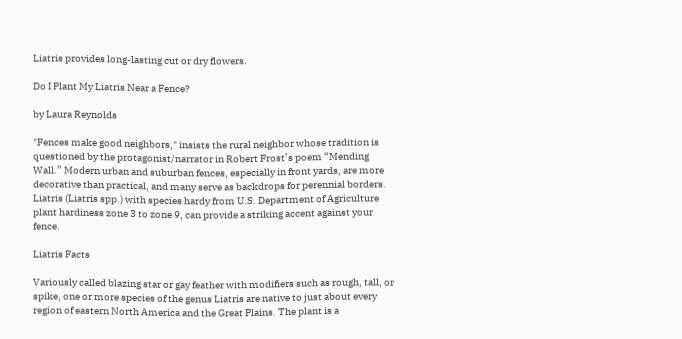Liatris provides long-lasting cut or dry flowers.

Do I Plant My Liatris Near a Fence?

by Laura Reynolds

"Fences make good neighbors," insists the rural neighbor whose tradition is questioned by the protagonist/narrator in Robert Frost’s poem “Mending Wall.” Modern urban and suburban fences, especially in front yards, are more decorative than practical, and many serve as backdrops for perennial borders. Liatris (Liatris spp.) with species hardy from U.S. Department of Agriculture plant hardiness zone 3 to zone 9, can provide a striking accent against your fence.

Liatris Facts

Variously called blazing star or gay feather with modifiers such as rough, tall, or spike, one or more species of the genus Liatris are native to just about every region of eastern North America and the Great Plains. The plant is a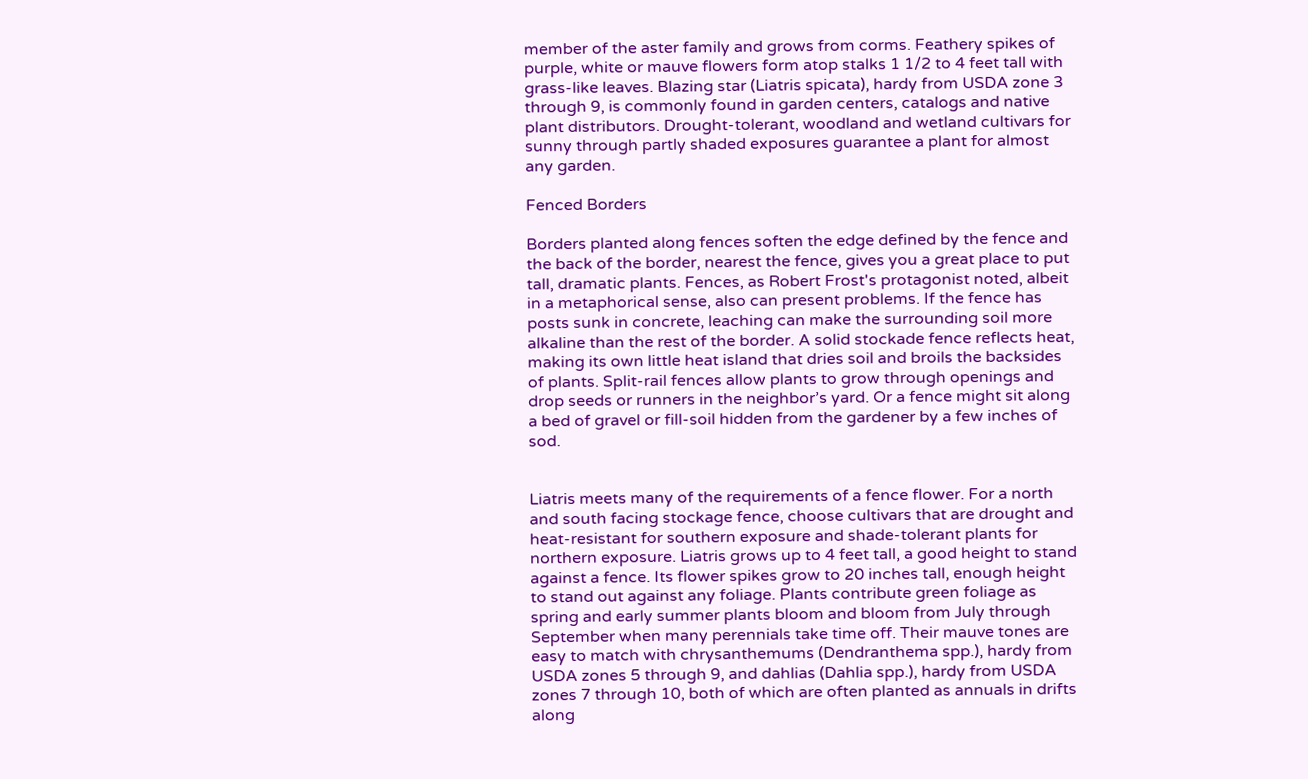member of the aster family and grows from corms. Feathery spikes of purple, white or mauve flowers form atop stalks 1 1/2 to 4 feet tall with grass-like leaves. Blazing star (Liatris spicata), hardy from USDA zone 3 through 9, is commonly found in garden centers, catalogs and native plant distributors. Drought-tolerant, woodland and wetland cultivars for sunny through partly shaded exposures guarantee a plant for almost any garden.

Fenced Borders

Borders planted along fences soften the edge defined by the fence and the back of the border, nearest the fence, gives you a great place to put tall, dramatic plants. Fences, as Robert Frost's protagonist noted, albeit in a metaphorical sense, also can present problems. If the fence has posts sunk in concrete, leaching can make the surrounding soil more alkaline than the rest of the border. A solid stockade fence reflects heat, making its own little heat island that dries soil and broils the backsides of plants. Split-rail fences allow plants to grow through openings and drop seeds or runners in the neighbor’s yard. Or a fence might sit along a bed of gravel or fill-soil hidden from the gardener by a few inches of sod.


Liatris meets many of the requirements of a fence flower. For a north and south facing stockage fence, choose cultivars that are drought and heat-resistant for southern exposure and shade-tolerant plants for northern exposure. Liatris grows up to 4 feet tall, a good height to stand against a fence. Its flower spikes grow to 20 inches tall, enough height to stand out against any foliage. Plants contribute green foliage as spring and early summer plants bloom and bloom from July through September when many perennials take time off. Their mauve tones are easy to match with chrysanthemums (Dendranthema spp.), hardy from USDA zones 5 through 9, and dahlias (Dahlia spp.), hardy from USDA zones 7 through 10, both of which are often planted as annuals in drifts along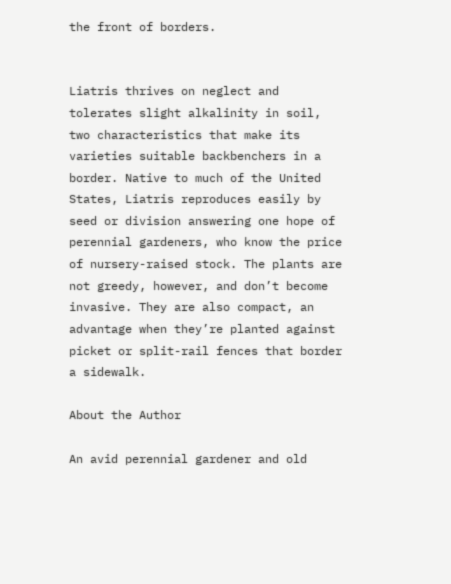the front of borders.


Liatris thrives on neglect and tolerates slight alkalinity in soil, two characteristics that make its varieties suitable backbenchers in a border. Native to much of the United States, Liatris reproduces easily by seed or division answering one hope of perennial gardeners, who know the price of nursery-raised stock. The plants are not greedy, however, and don’t become invasive. They are also compact, an advantage when they’re planted against picket or split-rail fences that border a sidewalk.

About the Author

An avid perennial gardener and old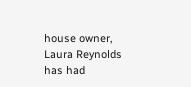house owner, Laura Reynolds has had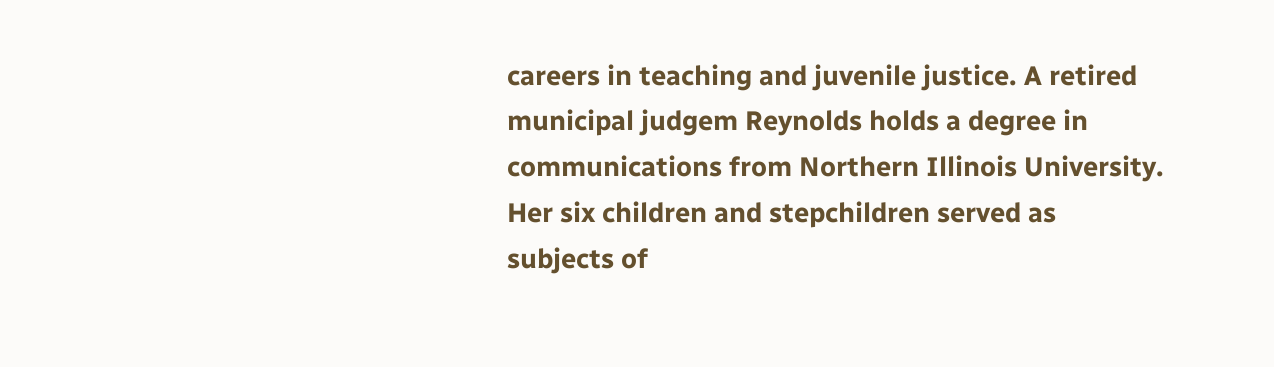careers in teaching and juvenile justice. A retired municipal judgem Reynolds holds a degree in communications from Northern Illinois University. Her six children and stepchildren served as subjects of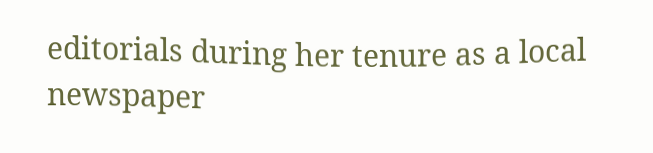editorials during her tenure as a local newspaper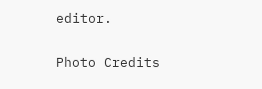editor.

Photo Credits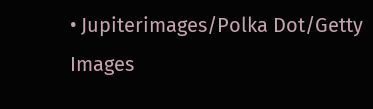• Jupiterimages/Polka Dot/Getty Images